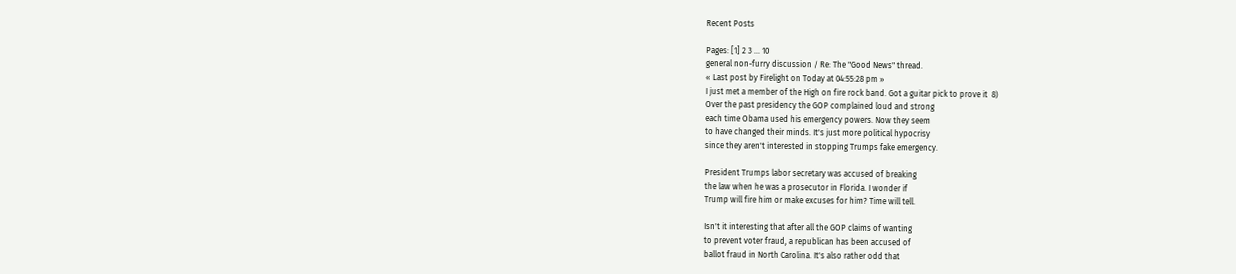Recent Posts

Pages: [1] 2 3 ... 10
general non-furry discussion / Re: The "Good News" thread.
« Last post by Firelight on Today at 04:55:28 pm »
I just met a member of the High on fire rock band. Got a guitar pick to prove it  8)
Over the past presidency the GOP complained loud and strong
each time Obama used his emergency powers. Now they seem
to have changed their minds. It's just more political hypocrisy
since they aren't interested in stopping Trumps fake emergency.

President Trumps labor secretary was accused of breaking
the law when he was a prosecutor in Florida. I wonder if
Trump will fire him or make excuses for him? Time will tell.

Isn't it interesting that after all the GOP claims of wanting
to prevent voter fraud, a republican has been accused of
ballot fraud in North Carolina. It's also rather odd that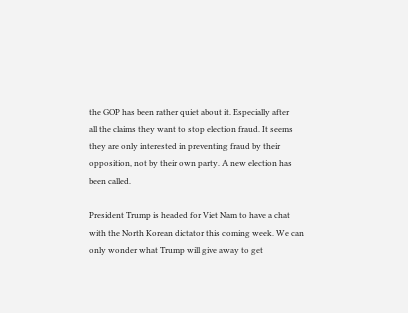the GOP has been rather quiet about it. Especially after
all the claims they want to stop election fraud. It seems
they are only interested in preventing fraud by their
opposition, not by their own party. A new election has
been called.

President Trump is headed for Viet Nam to have a chat
with the North Korean dictator this coming week. We can
only wonder what Trump will give away to get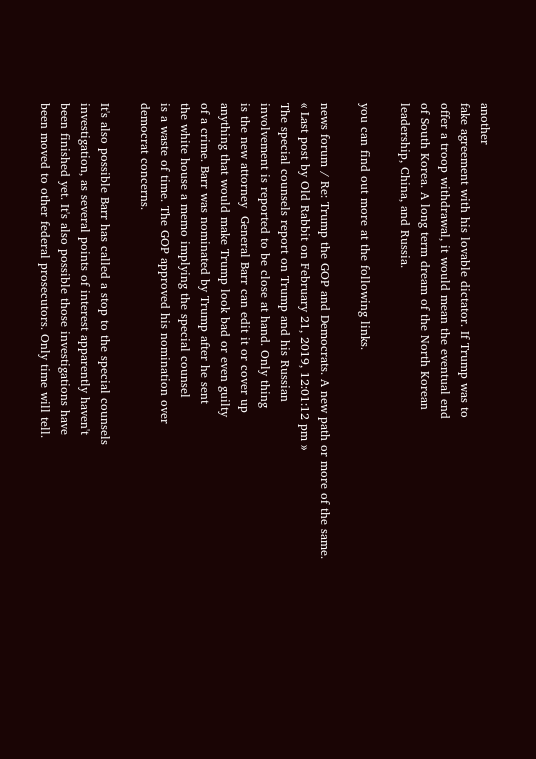another
fake agreement with his lovable dictator. If Trump was to
offer a troop withdrawal, it would mean the eventual end
of South Korea. A long term dream of the North Korean
leadership, China, and Russia.

you can find out more at the following links.

news forum / Re: Trump the GOP and Democrats. A new path or more of the same.
« Last post by Old Rabbit on February 21, 2019, 12:01:12 pm »
The special counsels report on Trump and his Russian
involvement is reported to be close at hand. Only thing
is the new attorney  General Barr can edit it or cover up
anything that would make Trump look bad or even guilty
of a crime. Barr was nominated by Trump after he sent
the white house a memo implying the special counsel
is a waste of time. The GOP approved his nomination over
democrat concerns.

It's also possible Barr has called a stop to the special counsels
investigation, as several points of interest apparently haven't
been finished yet. It's also possible those investigations have
been moved to other federal prosecutors. Only time will tell.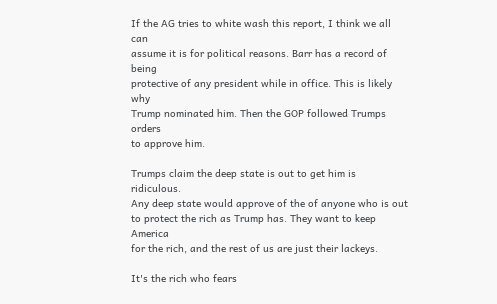If the AG tries to white wash this report, I think we all can
assume it is for political reasons. Barr has a record of being
protective of any president while in office. This is likely why
Trump nominated him. Then the GOP followed Trumps orders
to approve him.

Trumps claim the deep state is out to get him is ridiculous.
Any deep state would approve of the of anyone who is out
to protect the rich as Trump has. They want to keep America
for the rich, and the rest of us are just their lackeys.

It's the rich who fears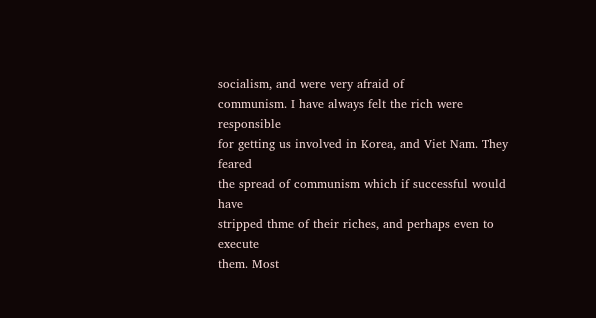socialism, and were very afraid of
communism. I have always felt the rich were responsible
for getting us involved in Korea, and Viet Nam. They feared
the spread of communism which if successful would have
stripped thme of their riches, and perhaps even to execute
them. Most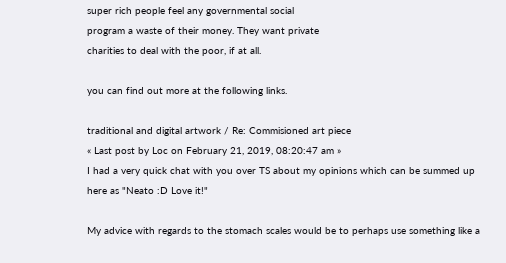super rich people feel any governmental social
program a waste of their money. They want private
charities to deal with the poor, if at all.

you can find out more at the following links.

traditional and digital artwork / Re: Commisioned art piece
« Last post by Loc on February 21, 2019, 08:20:47 am »
I had a very quick chat with you over TS about my opinions which can be summed up here as "Neato :D Love it!"

My advice with regards to the stomach scales would be to perhaps use something like a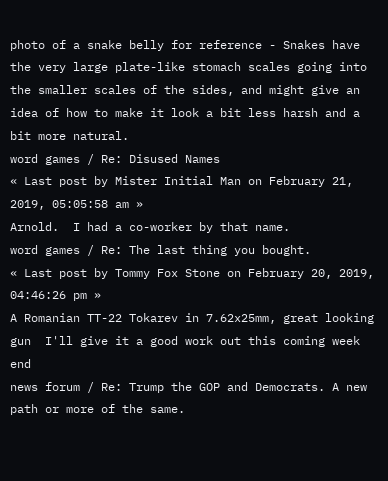photo of a snake belly for reference - Snakes have the very large plate-like stomach scales going into the smaller scales of the sides, and might give an idea of how to make it look a bit less harsh and a bit more natural.
word games / Re: Disused Names
« Last post by Mister Initial Man on February 21, 2019, 05:05:58 am »
Arnold.  I had a co-worker by that name.
word games / Re: The last thing you bought.
« Last post by Tommy Fox Stone on February 20, 2019, 04:46:26 pm »
A Romanian TT-22 Tokarev in 7.62x25mm, great looking gun  I'll give it a good work out this coming week end
news forum / Re: Trump the GOP and Democrats. A new path or more of the same.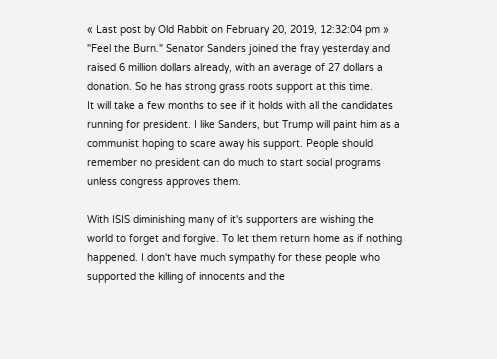« Last post by Old Rabbit on February 20, 2019, 12:32:04 pm »
"Feel the Burn." Senator Sanders joined the fray yesterday and
raised 6 million dollars already, with an average of 27 dollars a
donation. So he has strong grass roots support at this time.
It will take a few months to see if it holds with all the candidates
running for president. I like Sanders, but Trump will paint him as a
communist hoping to scare away his support. People should
remember no president can do much to start social programs
unless congress approves them.

With ISIS diminishing many of it's supporters are wishing the
world to forget and forgive. To let them return home as if nothing
happened. I don't have much sympathy for these people who
supported the killing of innocents and the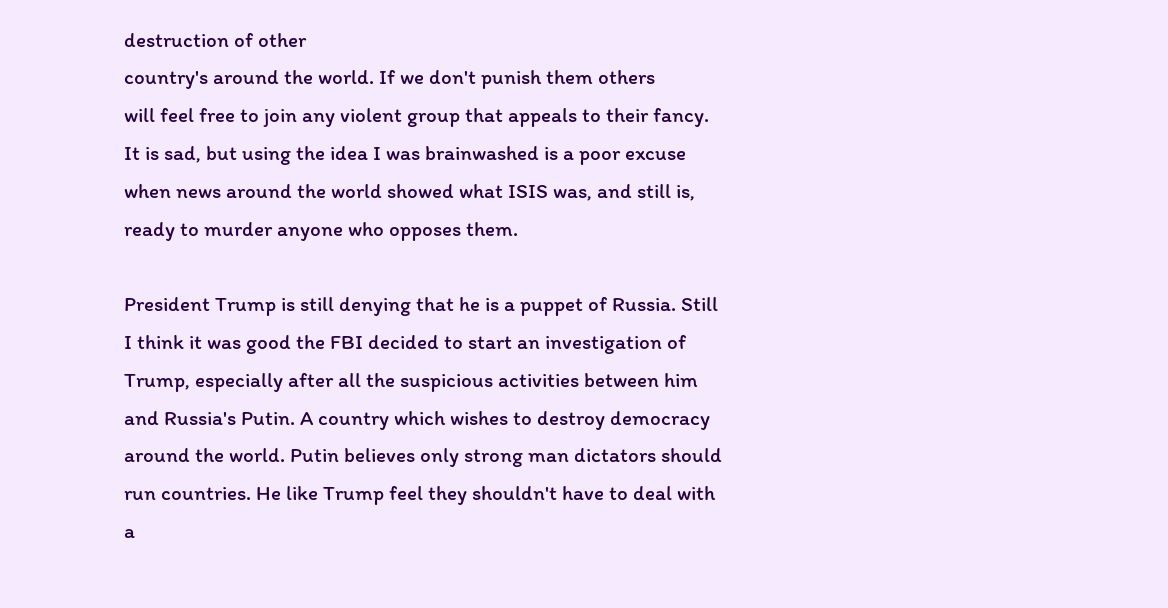destruction of other
country's around the world. If we don't punish them others
will feel free to join any violent group that appeals to their fancy.
It is sad, but using the idea I was brainwashed is a poor excuse
when news around the world showed what ISIS was, and still is,
ready to murder anyone who opposes them.

President Trump is still denying that he is a puppet of Russia. Still
I think it was good the FBI decided to start an investigation of
Trump, especially after all the suspicious activities between him
and Russia's Putin. A country which wishes to destroy democracy
around the world. Putin believes only strong man dictators should
run countries. He like Trump feel they shouldn't have to deal with
a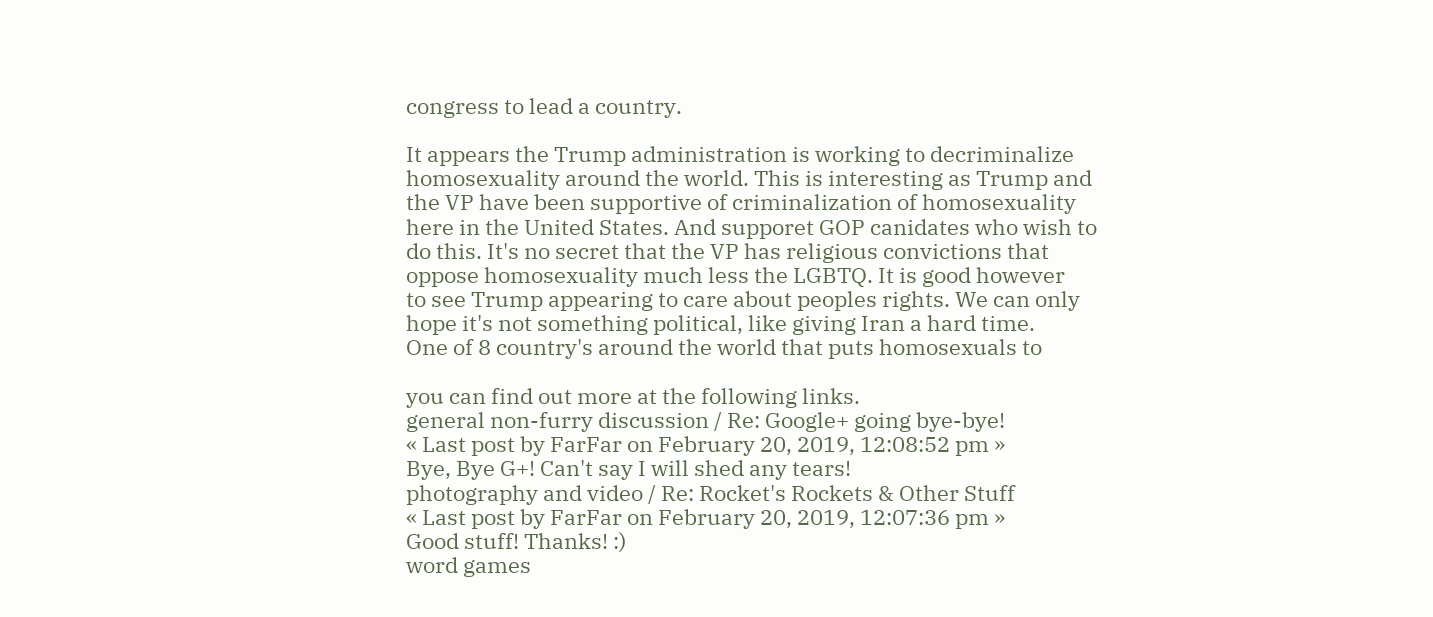congress to lead a country.

It appears the Trump administration is working to decriminalize
homosexuality around the world. This is interesting as Trump and
the VP have been supportive of criminalization of homosexuality
here in the United States. And supporet GOP canidates who wish to
do this. It's no secret that the VP has religious convictions that
oppose homosexuality much less the LGBTQ. It is good however
to see Trump appearing to care about peoples rights. We can only
hope it's not something political, like giving Iran a hard time.
One of 8 country's around the world that puts homosexuals to

you can find out more at the following links.
general non-furry discussion / Re: Google+ going bye-bye!
« Last post by FarFar on February 20, 2019, 12:08:52 pm »
Bye, Bye G+! Can't say I will shed any tears!
photography and video / Re: Rocket's Rockets & Other Stuff
« Last post by FarFar on February 20, 2019, 12:07:36 pm »
Good stuff! Thanks! :)
word games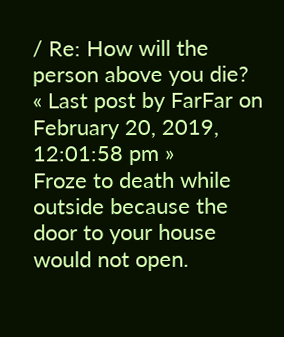/ Re: How will the person above you die?
« Last post by FarFar on February 20, 2019, 12:01:58 pm »
Froze to death while outside because the door to your house would not open.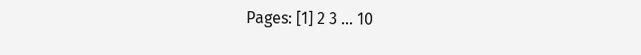Pages: [1] 2 3 ... 10